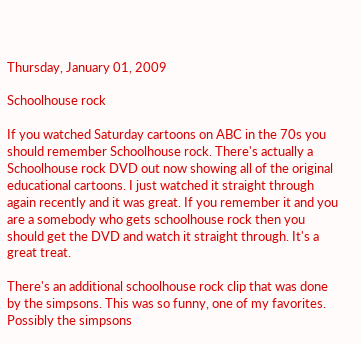Thursday, January 01, 2009

Schoolhouse rock

If you watched Saturday cartoons on ABC in the 70s you should remember Schoolhouse rock. There's actually a Schoolhouse rock DVD out now showing all of the original educational cartoons. I just watched it straight through again recently and it was great. If you remember it and you are a somebody who gets schoolhouse rock then you should get the DVD and watch it straight through. It's a great treat.

There's an additional schoolhouse rock clip that was done by the simpsons. This was so funny, one of my favorites. Possibly the simpsons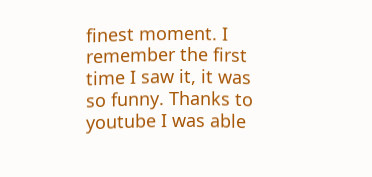finest moment. I remember the first time I saw it, it was so funny. Thanks to youtube I was able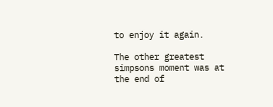to enjoy it again.

The other greatest simpsons moment was at the end of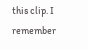this clip. I remember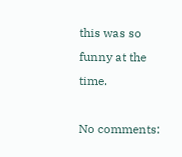this was so funny at the time.

No comments: